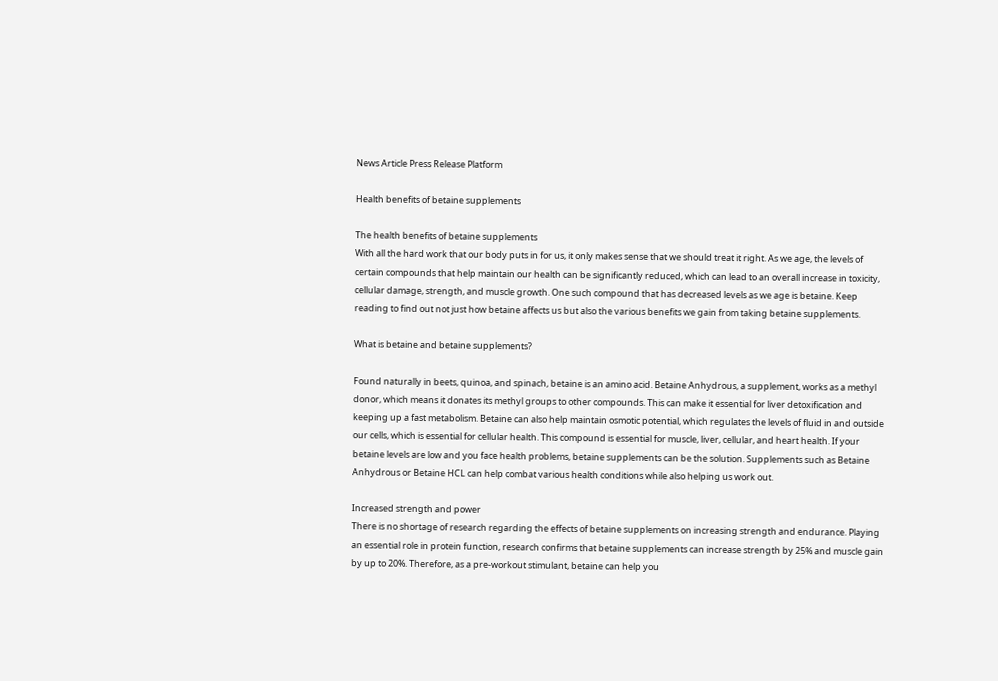News Article Press Release Platform

Health benefits of betaine supplements

The health benefits of betaine supplements
With all the hard work that our body puts in for us, it only makes sense that we should treat it right. As we age, the levels of certain compounds that help maintain our health can be significantly reduced, which can lead to an overall increase in toxicity, cellular damage, strength, and muscle growth. One such compound that has decreased levels as we age is betaine. Keep reading to find out not just how betaine affects us but also the various benefits we gain from taking betaine supplements.

What is betaine and betaine supplements?

Found naturally in beets, quinoa, and spinach, betaine is an amino acid. Betaine Anhydrous, a supplement, works as a methyl donor, which means it donates its methyl groups to other compounds. This can make it essential for liver detoxification and keeping up a fast metabolism. Betaine can also help maintain osmotic potential, which regulates the levels of fluid in and outside our cells, which is essential for cellular health. This compound is essential for muscle, liver, cellular, and heart health. If your betaine levels are low and you face health problems, betaine supplements can be the solution. Supplements such as Betaine Anhydrous or Betaine HCL can help combat various health conditions while also helping us work out.

Increased strength and power
There is no shortage of research regarding the effects of betaine supplements on increasing strength and endurance. Playing an essential role in protein function, research confirms that betaine supplements can increase strength by 25% and muscle gain by up to 20%. Therefore, as a pre-workout stimulant, betaine can help you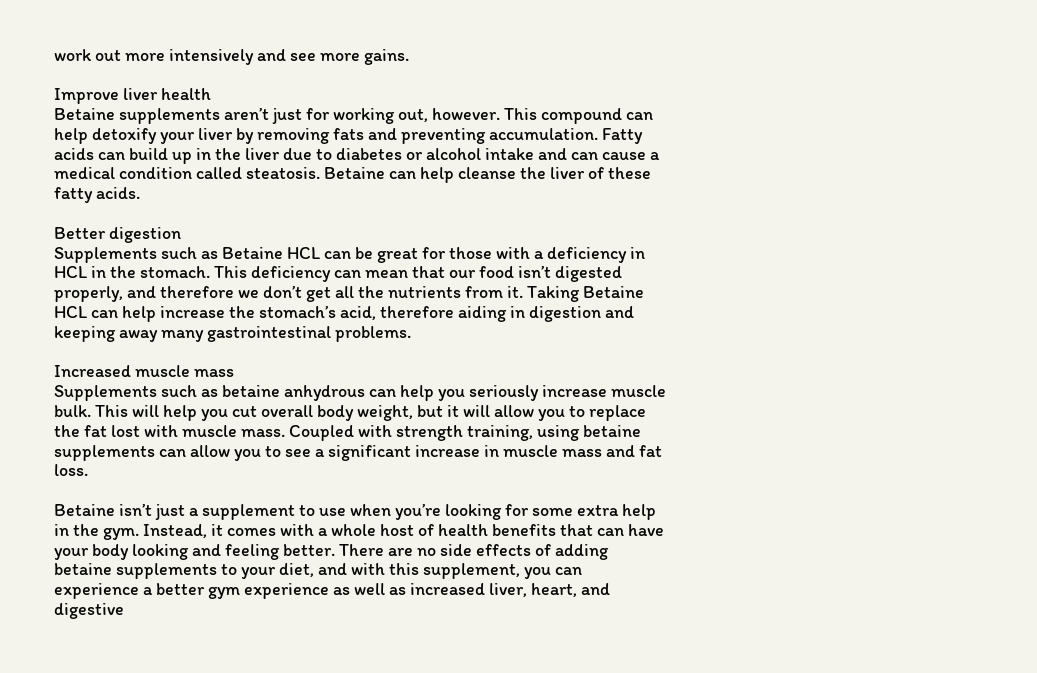work out more intensively and see more gains.

Improve liver health
Betaine supplements aren’t just for working out, however. This compound can help detoxify your liver by removing fats and preventing accumulation. Fatty acids can build up in the liver due to diabetes or alcohol intake and can cause a medical condition called steatosis. Betaine can help cleanse the liver of these fatty acids.

Better digestion
Supplements such as Betaine HCL can be great for those with a deficiency in HCL in the stomach. This deficiency can mean that our food isn’t digested properly, and therefore we don’t get all the nutrients from it. Taking Betaine HCL can help increase the stomach’s acid, therefore aiding in digestion and keeping away many gastrointestinal problems.

Increased muscle mass
Supplements such as betaine anhydrous can help you seriously increase muscle bulk. This will help you cut overall body weight, but it will allow you to replace the fat lost with muscle mass. Coupled with strength training, using betaine supplements can allow you to see a significant increase in muscle mass and fat loss.

Betaine isn’t just a supplement to use when you’re looking for some extra help in the gym. Instead, it comes with a whole host of health benefits that can have your body looking and feeling better. There are no side effects of adding betaine supplements to your diet, and with this supplement, you can experience a better gym experience as well as increased liver, heart, and digestive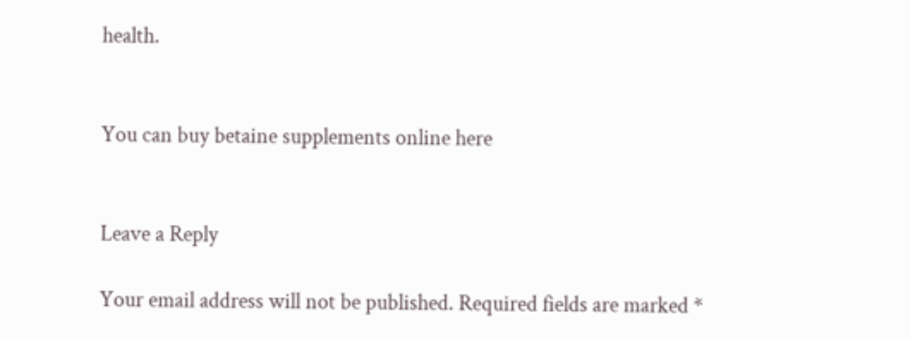health.


You can buy betaine supplements online here


Leave a Reply

Your email address will not be published. Required fields are marked *